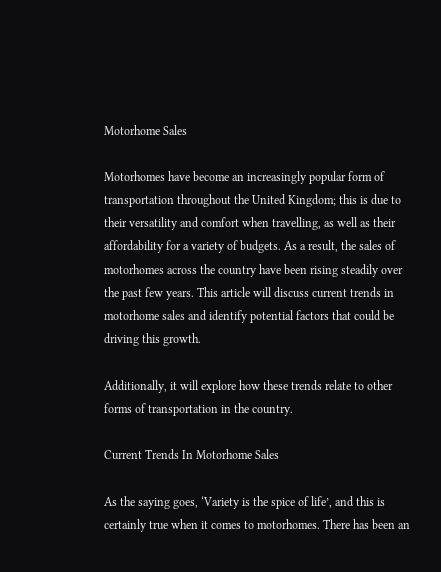Motorhome Sales

Motorhomes have become an increasingly popular form of transportation throughout the United Kingdom; this is due to their versatility and comfort when travelling, as well as their affordability for a variety of budgets. As a result, the sales of motorhomes across the country have been rising steadily over the past few years. This article will discuss current trends in motorhome sales and identify potential factors that could be driving this growth.

Additionally, it will explore how these trends relate to other forms of transportation in the country.

Current Trends In Motorhome Sales

As the saying goes, ‘Variety is the spice of life’, and this is certainly true when it comes to motorhomes. There has been an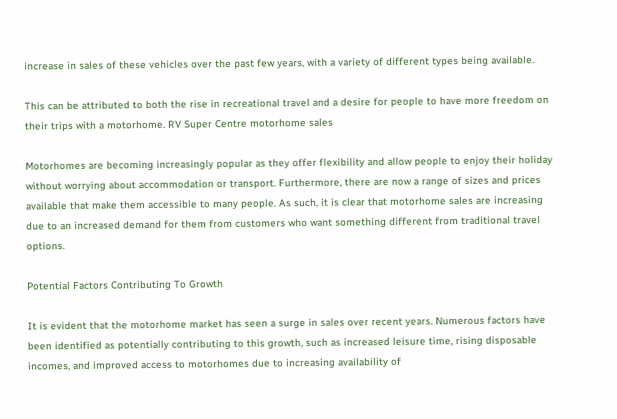increase in sales of these vehicles over the past few years, with a variety of different types being available.

This can be attributed to both the rise in recreational travel and a desire for people to have more freedom on their trips with a motorhome. RV Super Centre motorhome sales

Motorhomes are becoming increasingly popular as they offer flexibility and allow people to enjoy their holiday without worrying about accommodation or transport. Furthermore, there are now a range of sizes and prices available that make them accessible to many people. As such, it is clear that motorhome sales are increasing due to an increased demand for them from customers who want something different from traditional travel options.

Potential Factors Contributing To Growth

It is evident that the motorhome market has seen a surge in sales over recent years. Numerous factors have been identified as potentially contributing to this growth, such as increased leisure time, rising disposable incomes, and improved access to motorhomes due to increasing availability of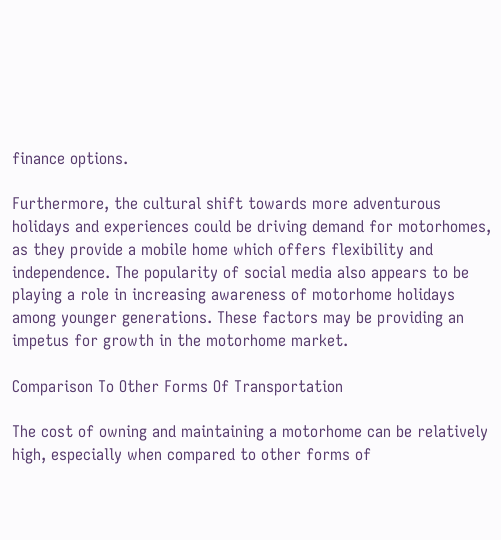finance options.

Furthermore, the cultural shift towards more adventurous holidays and experiences could be driving demand for motorhomes, as they provide a mobile home which offers flexibility and independence. The popularity of social media also appears to be playing a role in increasing awareness of motorhome holidays among younger generations. These factors may be providing an impetus for growth in the motorhome market.

Comparison To Other Forms Of Transportation

The cost of owning and maintaining a motorhome can be relatively high, especially when compared to other forms of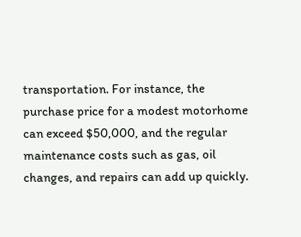transportation. For instance, the purchase price for a modest motorhome can exceed $50,000, and the regular maintenance costs such as gas, oil changes, and repairs can add up quickly.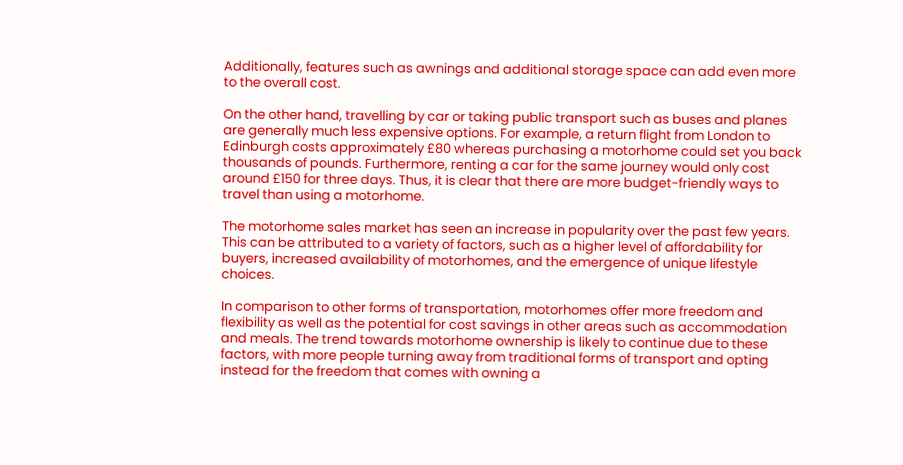Additionally, features such as awnings and additional storage space can add even more to the overall cost.

On the other hand, travelling by car or taking public transport such as buses and planes are generally much less expensive options. For example, a return flight from London to Edinburgh costs approximately £80 whereas purchasing a motorhome could set you back thousands of pounds. Furthermore, renting a car for the same journey would only cost around £150 for three days. Thus, it is clear that there are more budget-friendly ways to travel than using a motorhome.

The motorhome sales market has seen an increase in popularity over the past few years. This can be attributed to a variety of factors, such as a higher level of affordability for buyers, increased availability of motorhomes, and the emergence of unique lifestyle choices.

In comparison to other forms of transportation, motorhomes offer more freedom and flexibility as well as the potential for cost savings in other areas such as accommodation and meals. The trend towards motorhome ownership is likely to continue due to these factors, with more people turning away from traditional forms of transport and opting instead for the freedom that comes with owning a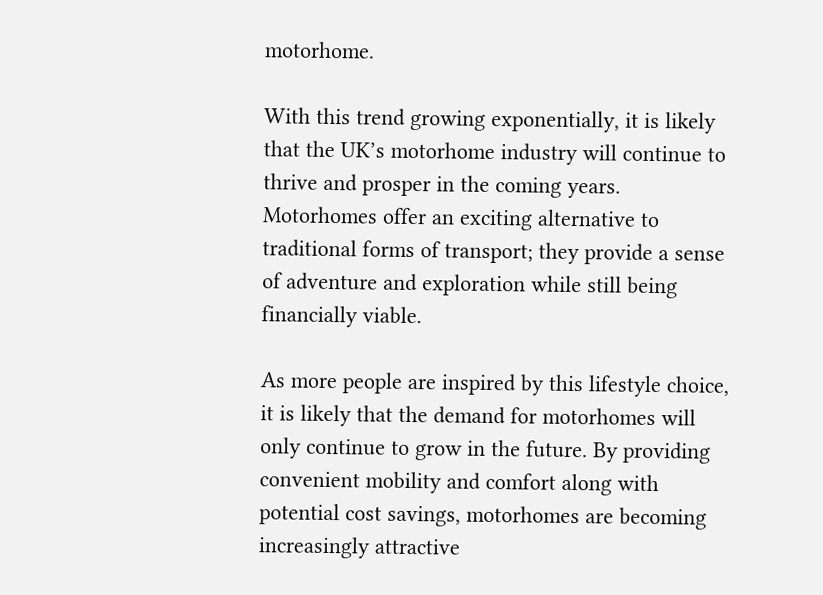motorhome.

With this trend growing exponentially, it is likely that the UK’s motorhome industry will continue to thrive and prosper in the coming years. Motorhomes offer an exciting alternative to traditional forms of transport; they provide a sense of adventure and exploration while still being financially viable.

As more people are inspired by this lifestyle choice, it is likely that the demand for motorhomes will only continue to grow in the future. By providing convenient mobility and comfort along with potential cost savings, motorhomes are becoming increasingly attractive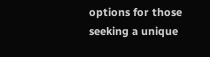options for those seeking a unique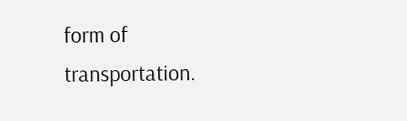form of transportation.